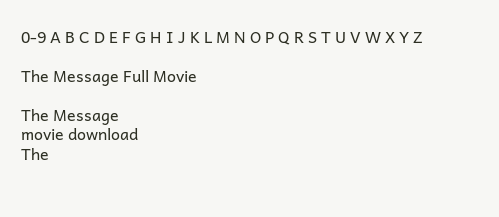0-9 A B C D E F G H I J K L M N O P Q R S T U V W X Y Z

The Message Full Movie

The Message
movie download
The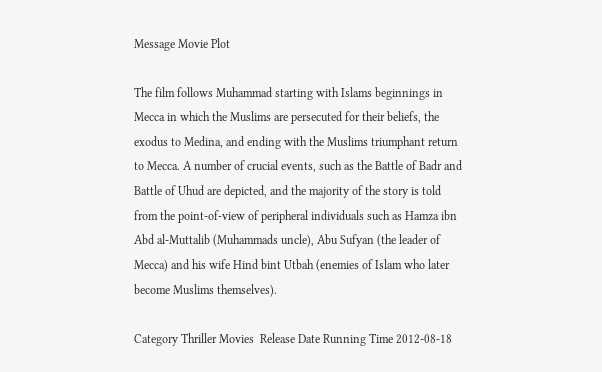Message Movie Plot

The film follows Muhammad starting with Islams beginnings in Mecca in which the Muslims are persecuted for their beliefs, the exodus to Medina, and ending with the Muslims triumphant return to Mecca. A number of crucial events, such as the Battle of Badr and Battle of Uhud are depicted, and the majority of the story is told from the point-of-view of peripheral individuals such as Hamza ibn Abd al-Muttalib (Muhammads uncle), Abu Sufyan (the leader of Mecca) and his wife Hind bint Utbah (enemies of Islam who later become Muslims themselves).

Category Thriller Movies  Release Date Running Time 2012-08-18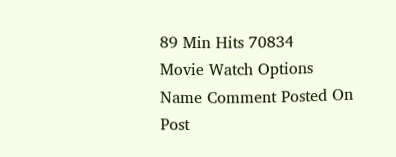89 Min Hits 70834
Movie Watch Options
Name Comment Posted On
Post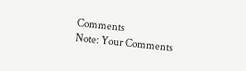Comments
Note: Your Comments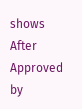shows After Approved by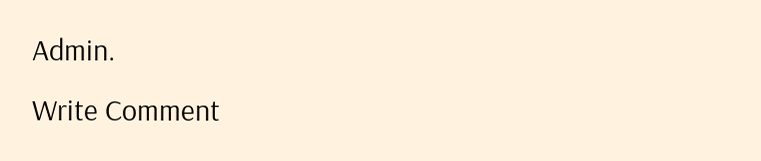Admin.
Write Comment